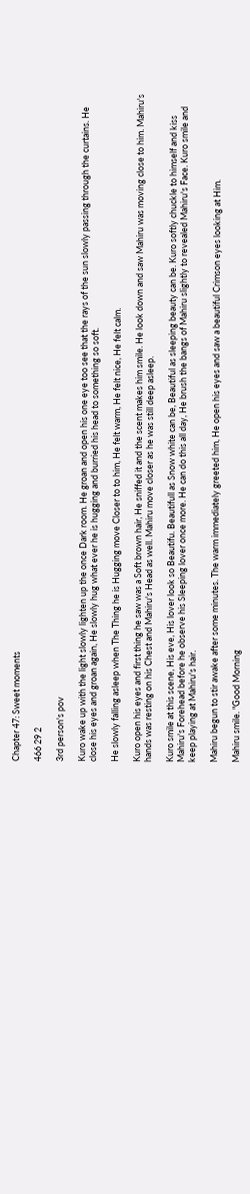Chapter 47: Sweet moments

466 29 2

3rd person's pov

Kuro wake up with the light slowly lighten up the once Dark room. He groan and open his one eye too see that the rays of the sun slowly passing through the curtains. He close his eyes and groan again, He slowly hug what ever he is hugging and burried his head to something so soft.

He slowly falling asleep when The Thing he is Hugging move Closer to to him, He felt warm, He felt nice, He felt calm.

Kuro open his eyes and first thing he saw was a Soft brown hair, He sniffed it and the scent makes him smile. He look down and saw Mahiru was moving close to him. Mahiru's hands was resting on his Chest and Mahiru's Head as well. Mahiru move closer as he was still deep asleep.

Kuro smile at this scene, His eve, His lover look so Beautifu. Beautifull as Snow white can be, Beautiful as sleeping beauty can be. Kuro softly chuckle to himself and kiss Mahiru's Forehead before he observe his Sleeping lover once more. He can do this all day, He brush the bangs of Mahiru slightly to revealed Mahiru's Face. Kuro smile and keep playing at Mahiru's hair.

Mahiru begun to stir awake after some minutes. The warm immediately greeted him, He open his eyes and saw a beautiful Crimson eyes looking at Him.

Mahiru smile. "Good Morning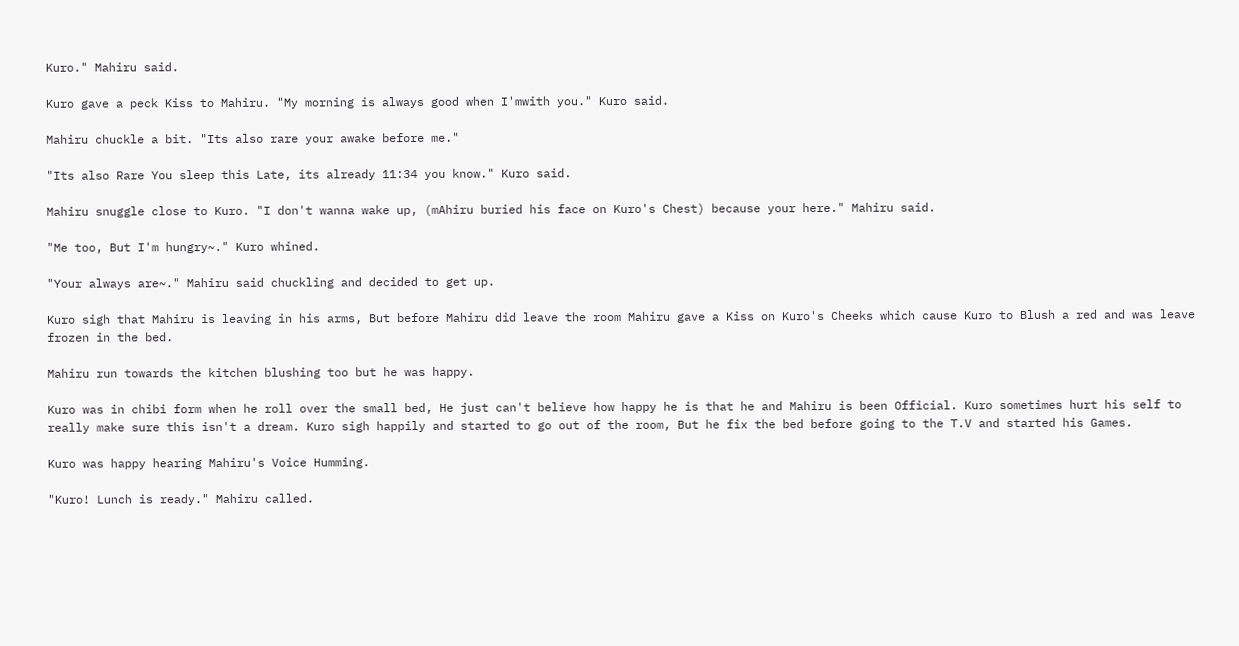Kuro." Mahiru said.

Kuro gave a peck Kiss to Mahiru. "My morning is always good when I'mwith you." Kuro said.

Mahiru chuckle a bit. "Its also rare your awake before me."

"Its also Rare You sleep this Late, its already 11:34 you know." Kuro said.

Mahiru snuggle close to Kuro. "I don't wanna wake up, (mAhiru buried his face on Kuro's Chest) because your here." Mahiru said.

"Me too, But I'm hungry~." Kuro whined.

"Your always are~." Mahiru said chuckling and decided to get up.

Kuro sigh that Mahiru is leaving in his arms, But before Mahiru did leave the room Mahiru gave a Kiss on Kuro's Cheeks which cause Kuro to Blush a red and was leave frozen in the bed.

Mahiru run towards the kitchen blushing too but he was happy.

Kuro was in chibi form when he roll over the small bed, He just can't believe how happy he is that he and Mahiru is been Official. Kuro sometimes hurt his self to really make sure this isn't a dream. Kuro sigh happily and started to go out of the room, But he fix the bed before going to the T.V and started his Games.

Kuro was happy hearing Mahiru's Voice Humming.

"Kuro! Lunch is ready." Mahiru called.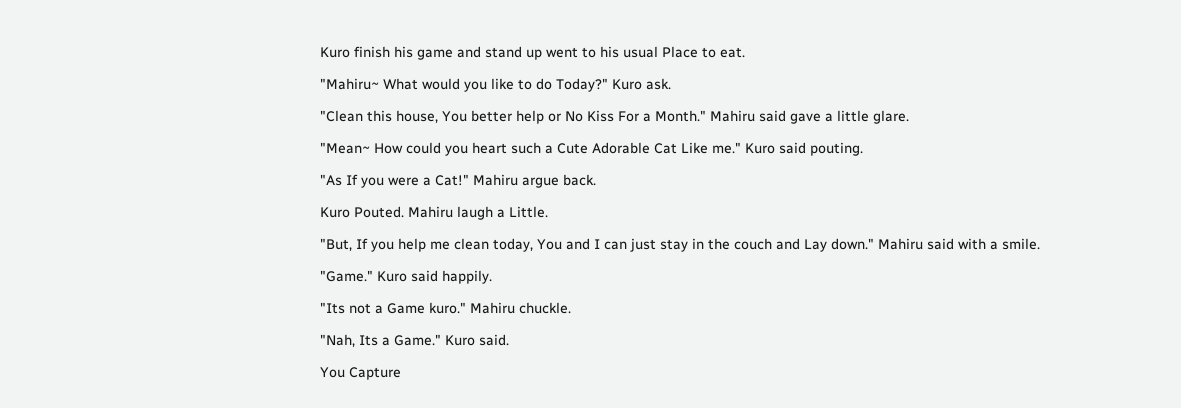Kuro finish his game and stand up went to his usual Place to eat.

"Mahiru~ What would you like to do Today?" Kuro ask.

"Clean this house, You better help or No Kiss For a Month." Mahiru said gave a little glare.

"Mean~ How could you heart such a Cute Adorable Cat Like me." Kuro said pouting.

"As If you were a Cat!" Mahiru argue back.

Kuro Pouted. Mahiru laugh a Little.

"But, If you help me clean today, You and I can just stay in the couch and Lay down." Mahiru said with a smile.

"Game." Kuro said happily.

"Its not a Game kuro." Mahiru chuckle.

"Nah, Its a Game." Kuro said.

You Capture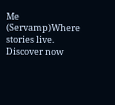Me (Servamp)Where stories live. Discover now